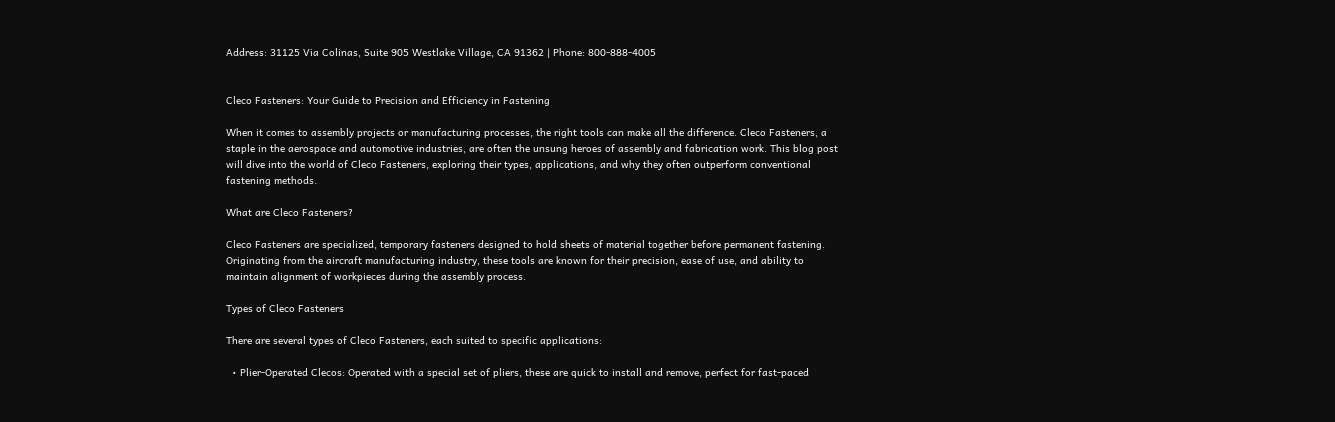Address: 31125 Via Colinas, Suite 905 Westlake Village, CA 91362 | Phone: 800-888-4005


Cleco Fasteners: Your Guide to Precision and Efficiency in Fastening

When it comes to assembly projects or manufacturing processes, the right tools can make all the difference. Cleco Fasteners, a staple in the aerospace and automotive industries, are often the unsung heroes of assembly and fabrication work. This blog post will dive into the world of Cleco Fasteners, exploring their types, applications, and why they often outperform conventional fastening methods.

What are Cleco Fasteners?

Cleco Fasteners are specialized, temporary fasteners designed to hold sheets of material together before permanent fastening. Originating from the aircraft manufacturing industry, these tools are known for their precision, ease of use, and ability to maintain alignment of workpieces during the assembly process.

Types of Cleco Fasteners

There are several types of Cleco Fasteners, each suited to specific applications:

  • Plier-Operated Clecos: Operated with a special set of pliers, these are quick to install and remove, perfect for fast-paced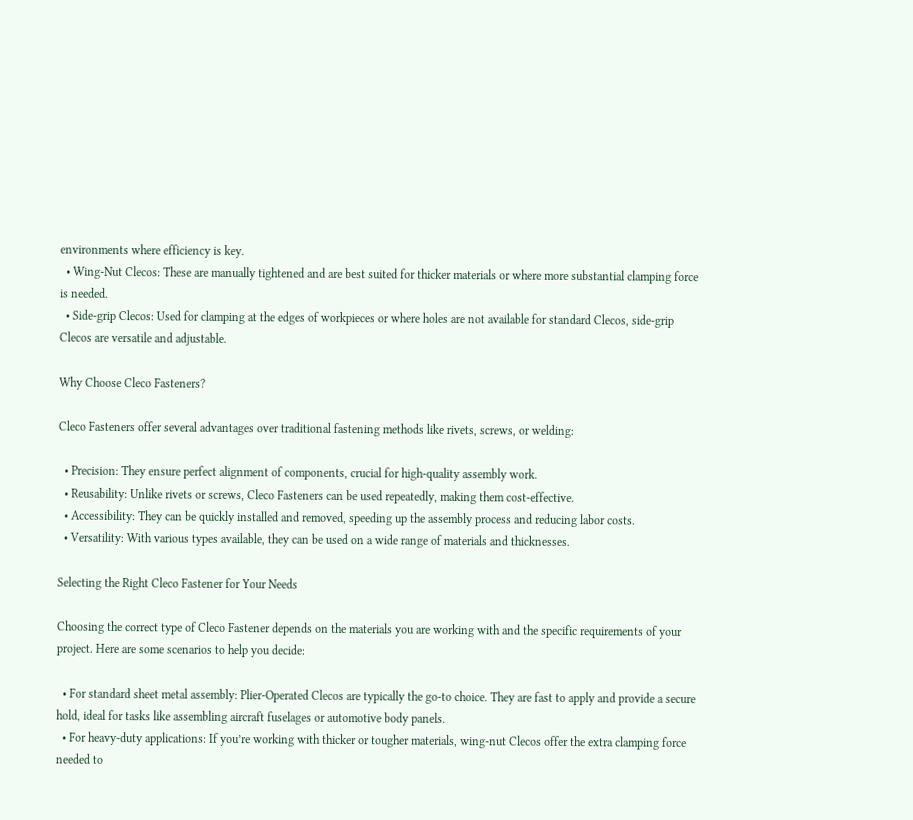environments where efficiency is key.
  • Wing-Nut Clecos: These are manually tightened and are best suited for thicker materials or where more substantial clamping force is needed.
  • Side-grip Clecos: Used for clamping at the edges of workpieces or where holes are not available for standard Clecos, side-grip Clecos are versatile and adjustable.

Why Choose Cleco Fasteners?

Cleco Fasteners offer several advantages over traditional fastening methods like rivets, screws, or welding:

  • Precision: They ensure perfect alignment of components, crucial for high-quality assembly work.
  • Reusability: Unlike rivets or screws, Cleco Fasteners can be used repeatedly, making them cost-effective.
  • Accessibility: They can be quickly installed and removed, speeding up the assembly process and reducing labor costs.
  • Versatility: With various types available, they can be used on a wide range of materials and thicknesses.

Selecting the Right Cleco Fastener for Your Needs

Choosing the correct type of Cleco Fastener depends on the materials you are working with and the specific requirements of your project. Here are some scenarios to help you decide:

  • For standard sheet metal assembly: Plier-Operated Clecos are typically the go-to choice. They are fast to apply and provide a secure hold, ideal for tasks like assembling aircraft fuselages or automotive body panels.
  • For heavy-duty applications: If you’re working with thicker or tougher materials, wing-nut Clecos offer the extra clamping force needed to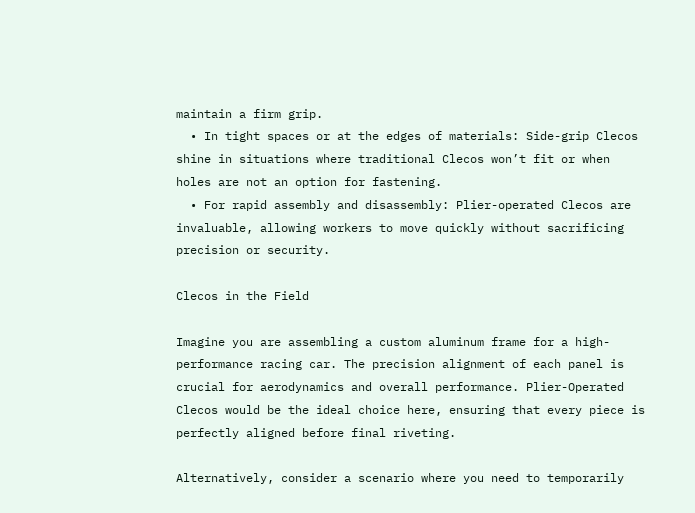maintain a firm grip.
  • In tight spaces or at the edges of materials: Side-grip Clecos shine in situations where traditional Clecos won’t fit or when holes are not an option for fastening.
  • For rapid assembly and disassembly: Plier-operated Clecos are invaluable, allowing workers to move quickly without sacrificing precision or security.

Clecos in the Field

Imagine you are assembling a custom aluminum frame for a high-performance racing car. The precision alignment of each panel is crucial for aerodynamics and overall performance. Plier-Operated Clecos would be the ideal choice here, ensuring that every piece is perfectly aligned before final riveting.

Alternatively, consider a scenario where you need to temporarily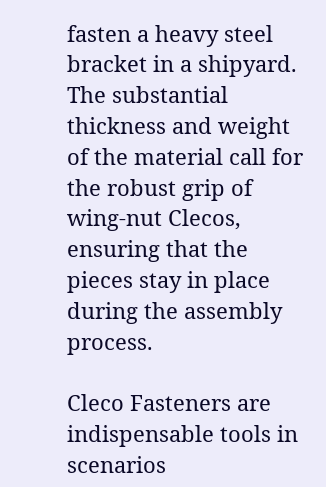fasten a heavy steel bracket in a shipyard. The substantial thickness and weight of the material call for the robust grip of wing-nut Clecos, ensuring that the pieces stay in place during the assembly process.

Cleco Fasteners are indispensable tools in scenarios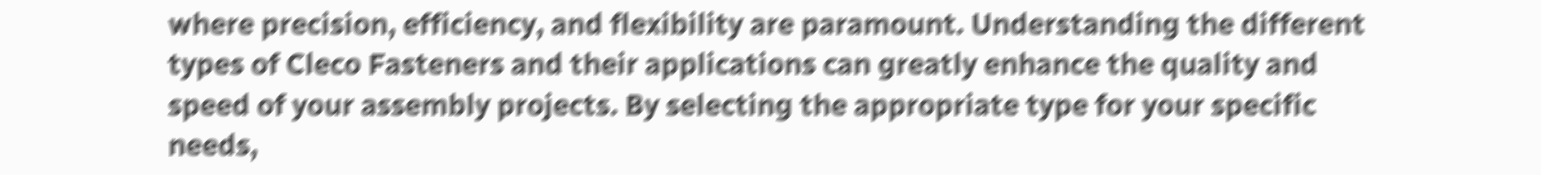where precision, efficiency, and flexibility are paramount. Understanding the different types of Cleco Fasteners and their applications can greatly enhance the quality and speed of your assembly projects. By selecting the appropriate type for your specific needs,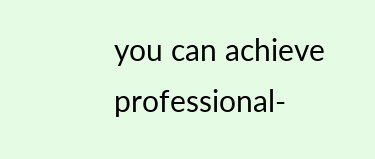you can achieve professional-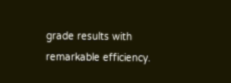grade results with remarkable efficiency.